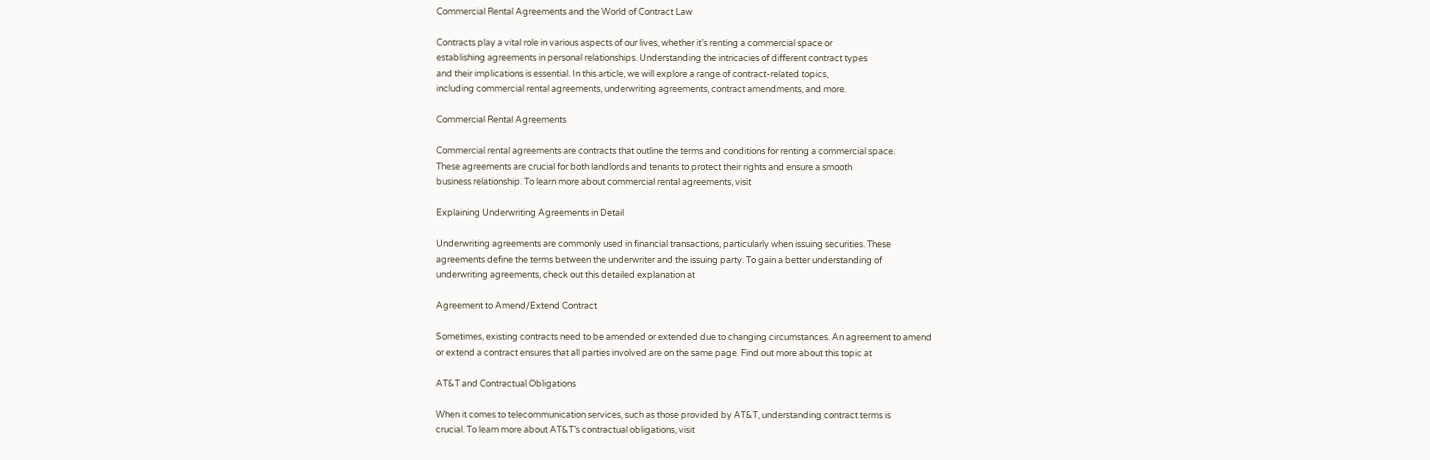Commercial Rental Agreements and the World of Contract Law

Contracts play a vital role in various aspects of our lives, whether it’s renting a commercial space or
establishing agreements in personal relationships. Understanding the intricacies of different contract types
and their implications is essential. In this article, we will explore a range of contract-related topics,
including commercial rental agreements, underwriting agreements, contract amendments, and more.

Commercial Rental Agreements

Commercial rental agreements are contracts that outline the terms and conditions for renting a commercial space.
These agreements are crucial for both landlords and tenants to protect their rights and ensure a smooth
business relationship. To learn more about commercial rental agreements, visit

Explaining Underwriting Agreements in Detail

Underwriting agreements are commonly used in financial transactions, particularly when issuing securities. These
agreements define the terms between the underwriter and the issuing party. To gain a better understanding of
underwriting agreements, check out this detailed explanation at

Agreement to Amend/Extend Contract

Sometimes, existing contracts need to be amended or extended due to changing circumstances. An agreement to amend
or extend a contract ensures that all parties involved are on the same page. Find out more about this topic at

AT&T and Contractual Obligations

When it comes to telecommunication services, such as those provided by AT&T, understanding contract terms is
crucial. To learn more about AT&T’s contractual obligations, visit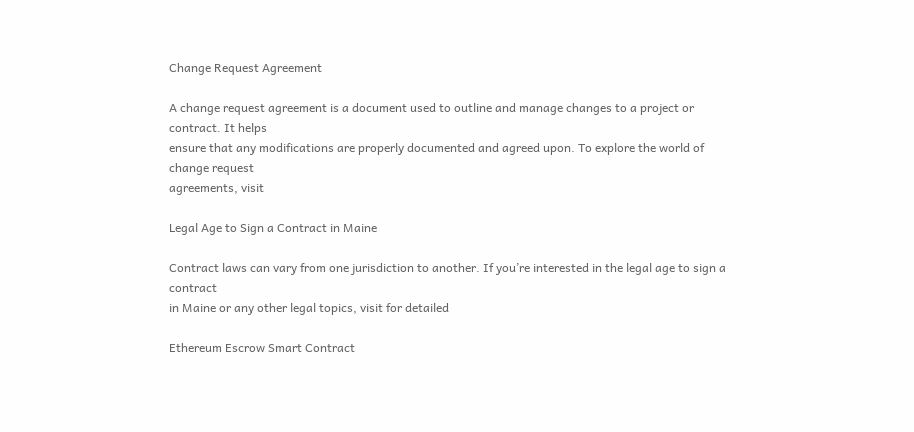Change Request Agreement

A change request agreement is a document used to outline and manage changes to a project or contract. It helps
ensure that any modifications are properly documented and agreed upon. To explore the world of change request
agreements, visit

Legal Age to Sign a Contract in Maine

Contract laws can vary from one jurisdiction to another. If you’re interested in the legal age to sign a contract
in Maine or any other legal topics, visit for detailed

Ethereum Escrow Smart Contract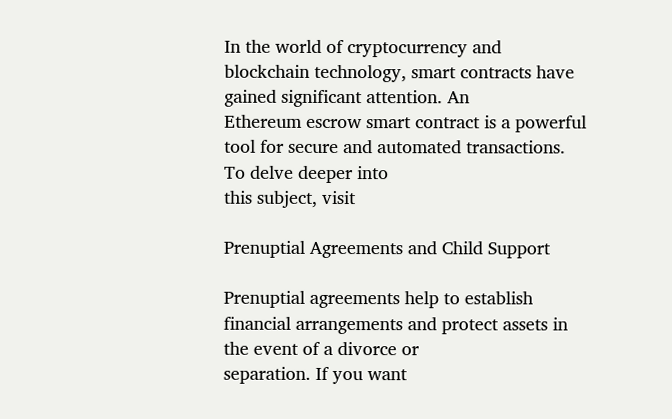In the world of cryptocurrency and blockchain technology, smart contracts have gained significant attention. An
Ethereum escrow smart contract is a powerful tool for secure and automated transactions. To delve deeper into
this subject, visit

Prenuptial Agreements and Child Support

Prenuptial agreements help to establish financial arrangements and protect assets in the event of a divorce or
separation. If you want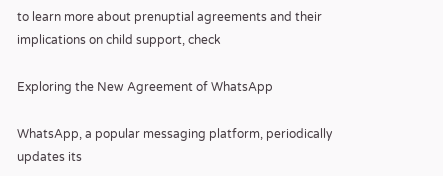to learn more about prenuptial agreements and their implications on child support, check

Exploring the New Agreement of WhatsApp

WhatsApp, a popular messaging platform, periodically updates its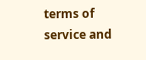terms of service and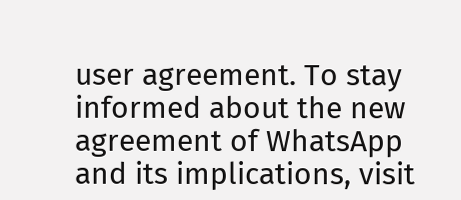user agreement. To stay
informed about the new agreement of WhatsApp and its implications, visit